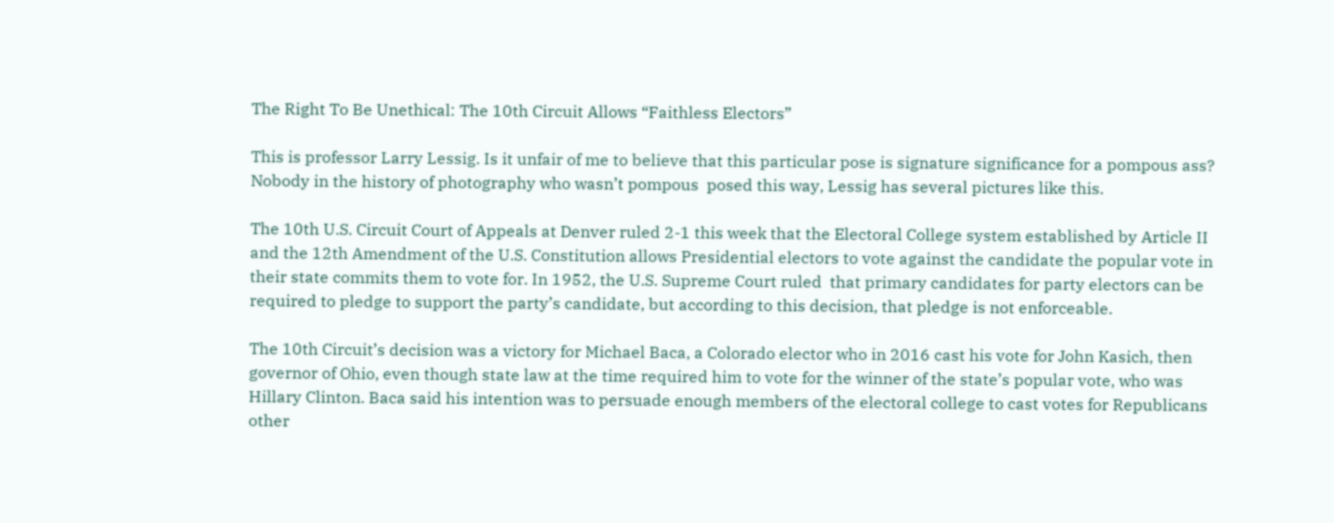The Right To Be Unethical: The 10th Circuit Allows “Faithless Electors”

This is professor Larry Lessig. Is it unfair of me to believe that this particular pose is signature significance for a pompous ass? Nobody in the history of photography who wasn’t pompous  posed this way, Lessig has several pictures like this.

The 10th U.S. Circuit Court of Appeals at Denver ruled 2-1 this week that the Electoral College system established by Article II and the 12th Amendment of the U.S. Constitution allows Presidential electors to vote against the candidate the popular vote in their state commits them to vote for. In 1952, the U.S. Supreme Court ruled  that primary candidates for party electors can be required to pledge to support the party’s candidate, but according to this decision, that pledge is not enforceable.

The 10th Circuit’s decision was a victory for Michael Baca, a Colorado elector who in 2016 cast his vote for John Kasich, then governor of Ohio, even though state law at the time required him to vote for the winner of the state’s popular vote, who was Hillary Clinton. Baca said his intention was to persuade enough members of the electoral college to cast votes for Republicans other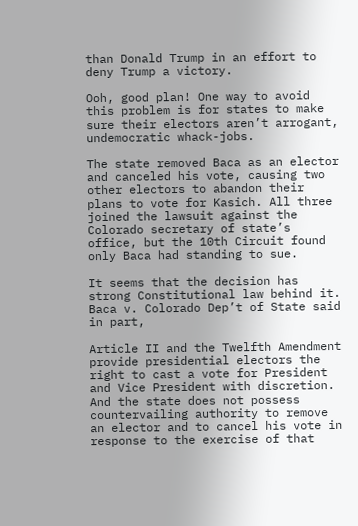than Donald Trump in an effort to deny Trump a victory.

Ooh, good plan! One way to avoid this problem is for states to make sure their electors aren’t arrogant, undemocratic whack-jobs.

The state removed Baca as an elector and canceled his vote, causing two other electors to abandon their plans to vote for Kasich. All three joined the lawsuit against the Colorado secretary of state’s office, but the 10th Circuit found only Baca had standing to sue.

It seems that the decision has strong Constitutional law behind it. Baca v. Colorado Dep’t of State said in part,

Article II and the Twelfth Amendment provide presidential electors the right to cast a vote for President and Vice President with discretion. And the state does not possess countervailing authority to remove an elector and to cancel his vote in response to the exercise of that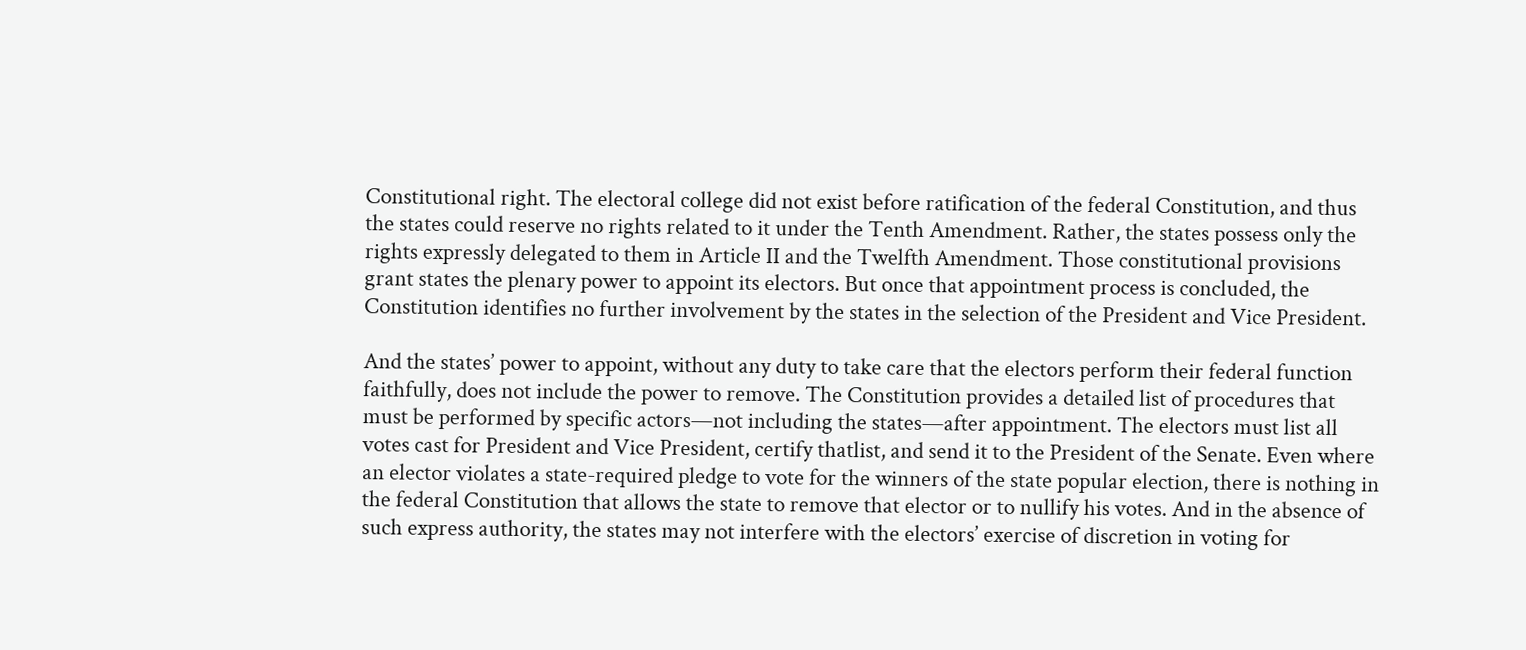Constitutional right. The electoral college did not exist before ratification of the federal Constitution, and thus the states could reserve no rights related to it under the Tenth Amendment. Rather, the states possess only the rights expressly delegated to them in Article II and the Twelfth Amendment. Those constitutional provisions grant states the plenary power to appoint its electors. But once that appointment process is concluded, the Constitution identifies no further involvement by the states in the selection of the President and Vice President.

And the states’ power to appoint, without any duty to take care that the electors perform their federal function faithfully, does not include the power to remove. The Constitution provides a detailed list of procedures that must be performed by specific actors—not including the states—after appointment. The electors must list all votes cast for President and Vice President, certify thatlist, and send it to the President of the Senate. Even where an elector violates a state-required pledge to vote for the winners of the state popular election, there is nothing in the federal Constitution that allows the state to remove that elector or to nullify his votes. And in the absence of such express authority, the states may not interfere with the electors’ exercise of discretion in voting for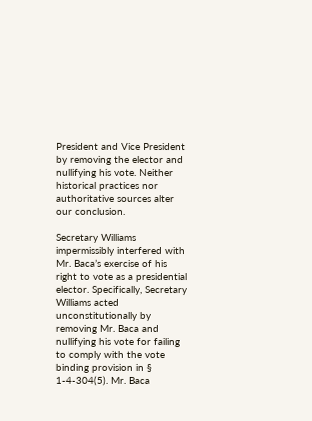President and Vice President by removing the elector and nullifying his vote. Neither historical practices nor authoritative sources alter our conclusion.

Secretary Williams impermissibly interfered with Mr. Baca’s exercise of his right to vote as a presidential elector. Specifically, Secretary Williams acted unconstitutionally by removing Mr. Baca and nullifying his vote for failing to comply with the vote binding provision in § 1-4-304(5). Mr. Baca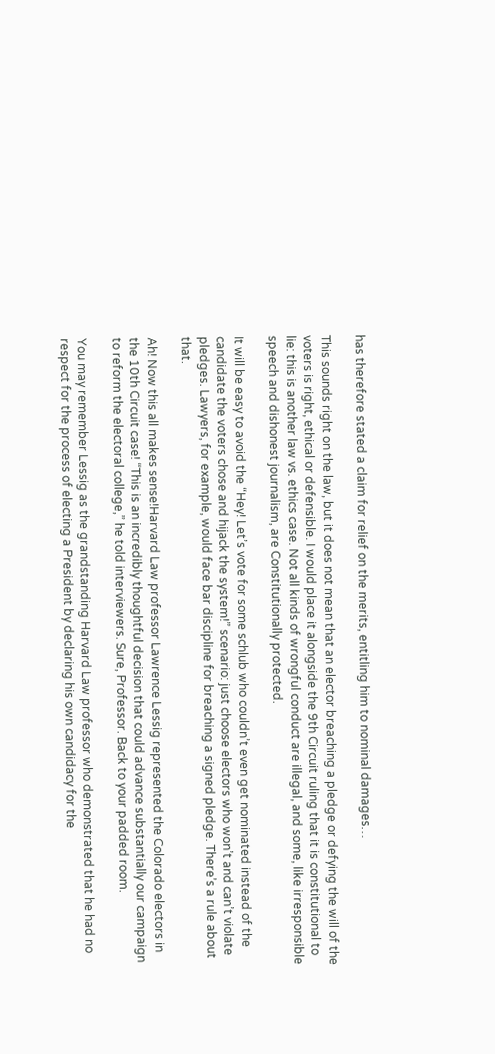has therefore stated a claim for relief on the merits, entitling him to nominal damages…

This sounds right on the law, but it does not mean that an elector breaching a pledge or defying the will of the voters is right, ethical or defensible. I would place it alongside the 9th Circuit ruling that it is constitutional to lie: this is another law vs. ethics case. Not all kinds of wrongful conduct are illegal, and some, like irresponsible speech and dishonest journalism, are Constitutionally protected.

It will be easy to avoid the “Hey! Let’s vote for some schlub who couldn’t even get nominated instead of the candidate the voters chose and hijack the system!” scenario: just choose electors who won’t and can’t violate pledges. Lawyers, for example, would face bar discipline for breaching a signed pledge. There’s a rule about that.

Ah! Now this all makes sense!Harvard Law professor Lawrence Lessig represented the Colorado electors in the 10th Circuit case! “This is an incredibly thoughtful decision that could advance substantially our campaign to reform the electoral college,” he told interviewers. Sure, Professor. Back to your padded room.

You may remember Lessig as the grandstanding Harvard Law professor who demonstrated that he had no respect for the process of electing a President by declaring his own candidacy for the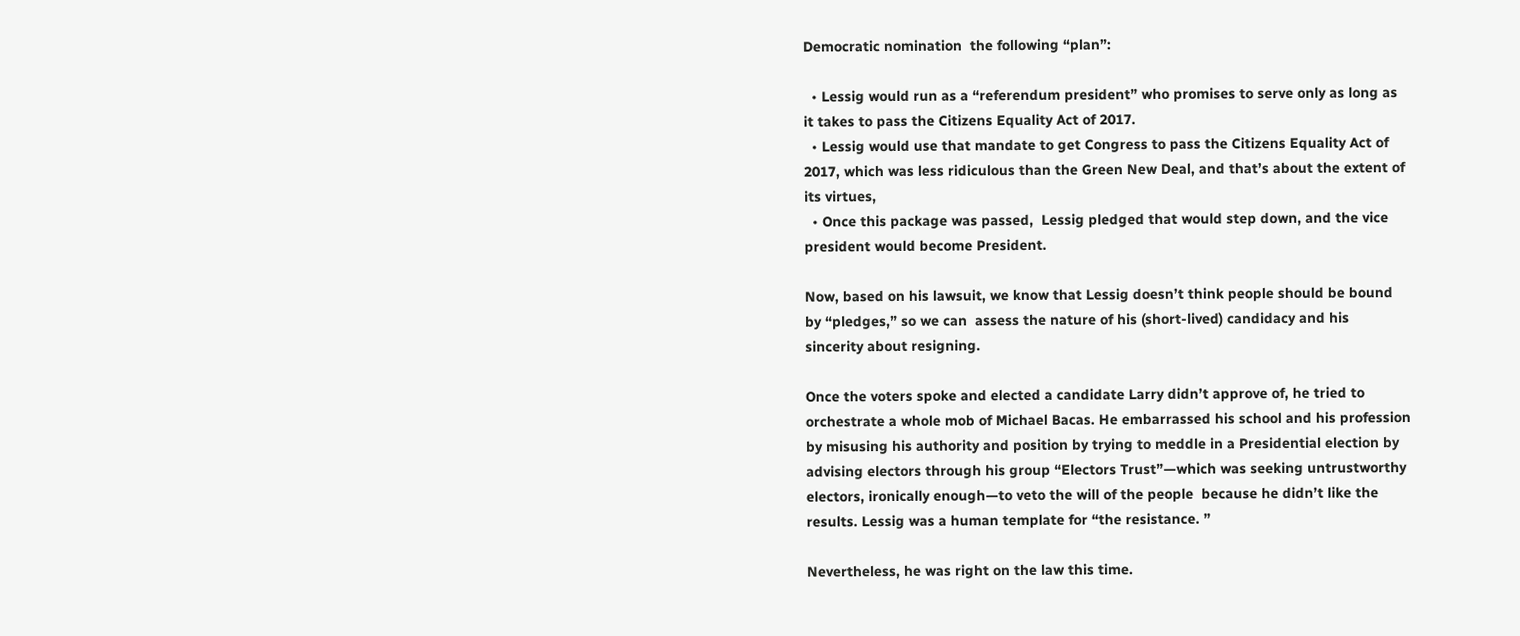Democratic nomination  the following “plan”:

  • Lessig would run as a “referendum president” who promises to serve only as long as it takes to pass the Citizens Equality Act of 2017.
  • Lessig would use that mandate to get Congress to pass the Citizens Equality Act of 2017, which was less ridiculous than the Green New Deal, and that’s about the extent of its virtues,
  • Once this package was passed,  Lessig pledged that would step down, and the vice president would become President.

Now, based on his lawsuit, we know that Lessig doesn’t think people should be bound by “pledges,” so we can  assess the nature of his (short-lived) candidacy and his sincerity about resigning.

Once the voters spoke and elected a candidate Larry didn’t approve of, he tried to orchestrate a whole mob of Michael Bacas. He embarrassed his school and his profession by misusing his authority and position by trying to meddle in a Presidential election by advising electors through his group “Electors Trust”—which was seeking untrustworthy electors, ironically enough—to veto the will of the people  because he didn’t like the results. Lessig was a human template for “the resistance. ”

Nevertheless, he was right on the law this time.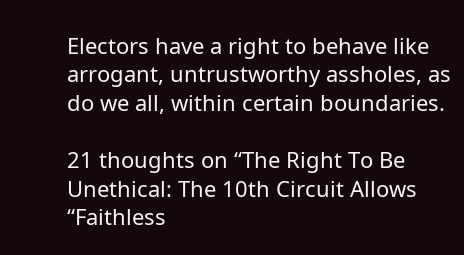Electors have a right to behave like arrogant, untrustworthy assholes, as do we all, within certain boundaries.

21 thoughts on “The Right To Be Unethical: The 10th Circuit Allows “Faithless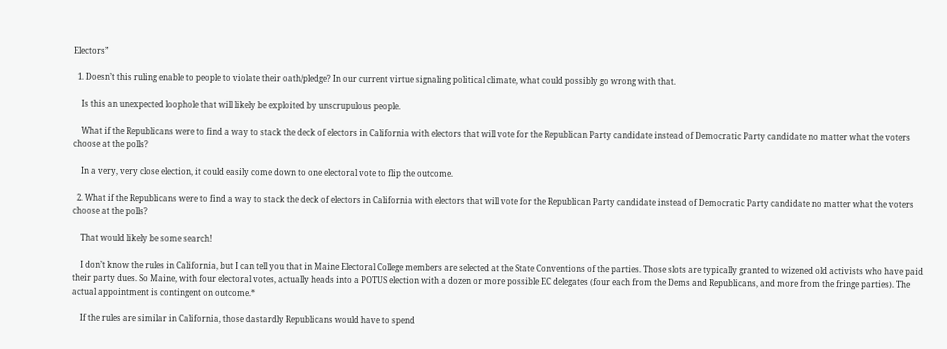Electors”

  1. Doesn’t this ruling enable to people to violate their oath/pledge? In our current virtue signaling political climate, what could possibly go wrong with that.

    Is this an unexpected loophole that will likely be exploited by unscrupulous people.

    What if the Republicans were to find a way to stack the deck of electors in California with electors that will vote for the Republican Party candidate instead of Democratic Party candidate no matter what the voters choose at the polls?

    In a very, very close election, it could easily come down to one electoral vote to flip the outcome.

  2. What if the Republicans were to find a way to stack the deck of electors in California with electors that will vote for the Republican Party candidate instead of Democratic Party candidate no matter what the voters choose at the polls?

    That would likely be some search!

    I don’t know the rules in California, but I can tell you that in Maine Electoral College members are selected at the State Conventions of the parties. Those slots are typically granted to wizened old activists who have paid their party dues. So Maine, with four electoral votes, actually heads into a POTUS election with a dozen or more possible EC delegates (four each from the Dems and Republicans, and more from the fringe parties). The actual appointment is contingent on outcome.*

    If the rules are similar in California, those dastardly Republicans would have to spend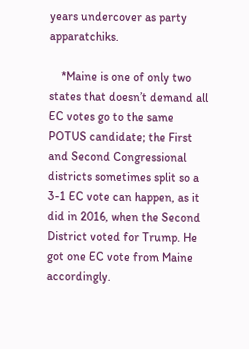years undercover as party apparatchiks.

    *Maine is one of only two states that doesn’t demand all EC votes go to the same POTUS candidate; the First and Second Congressional districts sometimes split so a 3-1 EC vote can happen, as it did in 2016, when the Second District voted for Trump. He got one EC vote from Maine accordingly.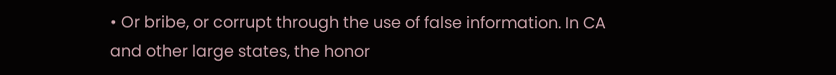• Or bribe, or corrupt through the use of false information. In CA and other large states, the honor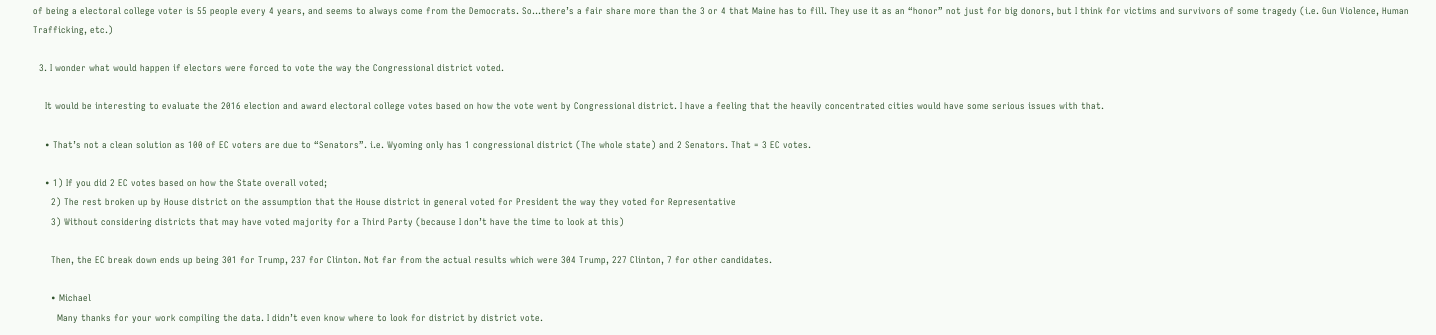of being a electoral college voter is 55 people every 4 years, and seems to always come from the Democrats. So…there’s a fair share more than the 3 or 4 that Maine has to fill. They use it as an “honor” not just for big donors, but I think for victims and survivors of some tragedy (i.e. Gun Violence, Human Trafficking, etc.)

  3. I wonder what would happen if electors were forced to vote the way the Congressional district voted.

    It would be interesting to evaluate the 2016 election and award electoral college votes based on how the vote went by Congressional district. I have a feeling that the heavily concentrated cities would have some serious issues with that.

    • That’s not a clean solution as 100 of EC voters are due to “Senators”. i.e. Wyoming only has 1 congressional district (The whole state) and 2 Senators. That = 3 EC votes.

    • 1) If you did 2 EC votes based on how the State overall voted;
      2) The rest broken up by House district on the assumption that the House district in general voted for President the way they voted for Representative
      3) Without considering districts that may have voted majority for a Third Party (because I don’t have the time to look at this)

      Then, the EC break down ends up being 301 for Trump, 237 for Clinton. Not far from the actual results which were 304 Trump, 227 Clinton, 7 for other candidates.

      • Michael
        Many thanks for your work compiling the data. I didn’t even know where to look for district by district vote.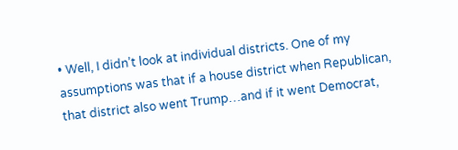• Well, I didn’t look at individual districts. One of my assumptions was that if a house district when Republican, that district also went Trump…and if it went Democrat,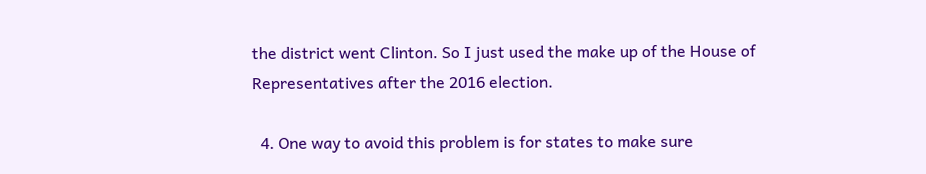the district went Clinton. So I just used the make up of the House of Representatives after the 2016 election.

  4. One way to avoid this problem is for states to make sure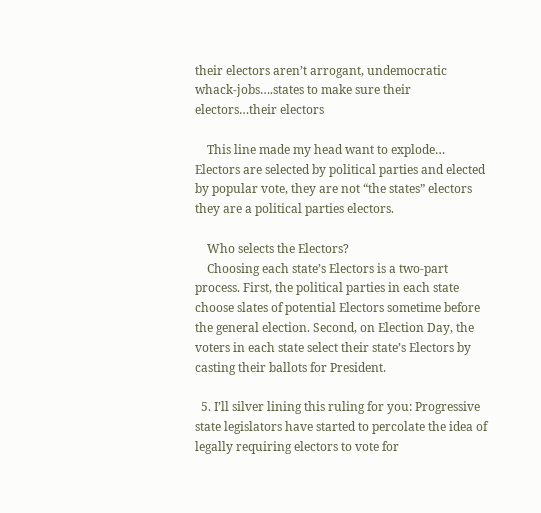their electors aren’t arrogant, undemocratic whack-jobs….states to make sure their electors…their electors

    This line made my head want to explode… Electors are selected by political parties and elected by popular vote, they are not “the states” electors they are a political parties electors.

    Who selects the Electors?
    Choosing each state’s Electors is a two-part process. First, the political parties in each state choose slates of potential Electors sometime before the general election. Second, on Election Day, the voters in each state select their state’s Electors by casting their ballots for President.

  5. I’ll silver lining this ruling for you: Progressive state legislators have started to percolate the idea of legally requiring electors to vote for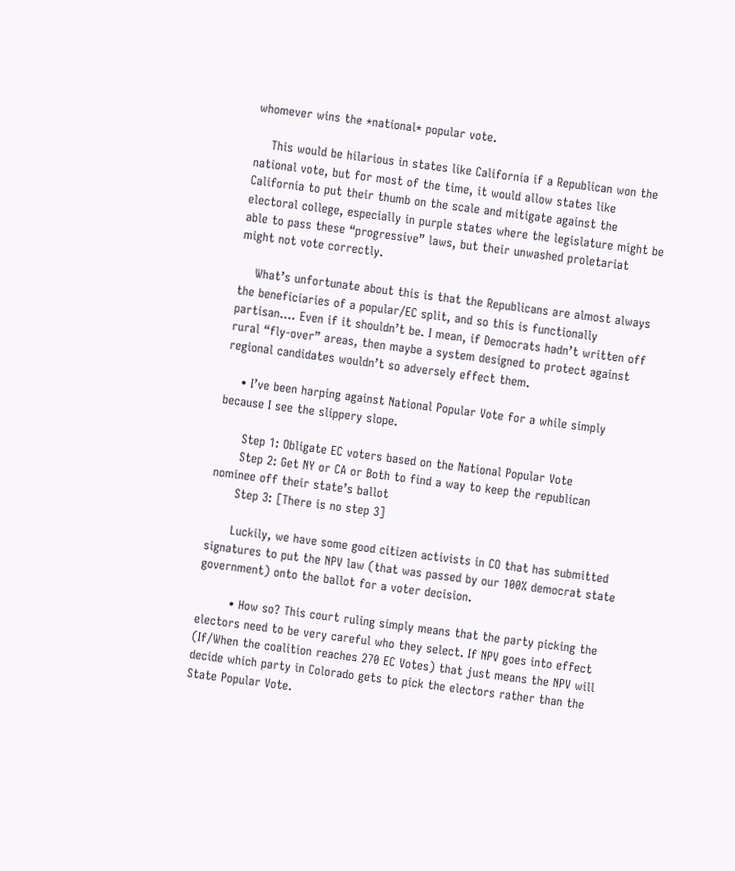whomever wins the *national* popular vote.

    This would be hilarious in states like California if a Republican won the national vote, but for most of the time, it would allow states like California to put their thumb on the scale and mitigate against the electoral college, especially in purple states where the legislature might be able to pass these “progressive” laws, but their unwashed proletariat might not vote correctly.

    What’s unfortunate about this is that the Republicans are almost always the beneficiaries of a popular/EC split, and so this is functionally partisan…. Even if it shouldn’t be. I mean, if Democrats hadn’t written off rural “fly-over” areas, then maybe a system designed to protect against regional candidates wouldn’t so adversely effect them.

    • I’ve been harping against National Popular Vote for a while simply because I see the slippery slope.

      Step 1: Obligate EC voters based on the National Popular Vote
      Step 2: Get NY or CA or Both to find a way to keep the republican nominee off their state’s ballot
      Step 3: [There is no step 3]

      Luckily, we have some good citizen activists in CO that has submitted signatures to put the NPV law (that was passed by our 100% democrat state government) onto the ballot for a voter decision.

        • How so? This court ruling simply means that the party picking the electors need to be very careful who they select. If NPV goes into effect (If/When the coalition reaches 270 EC Votes) that just means the NPV will decide which party in Colorado gets to pick the electors rather than the State Popular Vote.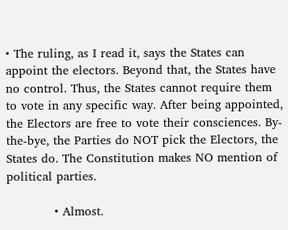• The ruling, as I read it, says the States can appoint the electors. Beyond that, the States have no control. Thus, the States cannot require them to vote in any specific way. After being appointed, the Electors are free to vote their consciences. By-the-bye, the Parties do NOT pick the Electors, the States do. The Constitution makes NO mention of political parties.

            • Almost.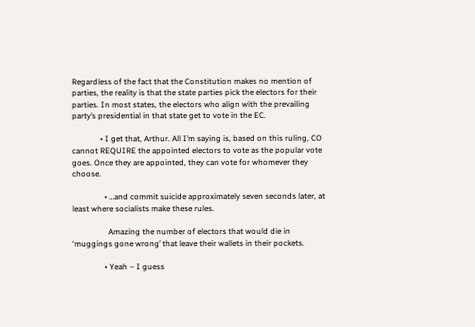Regardless of the fact that the Constitution makes no mention of parties, the reality is that the state parties pick the electors for their parties. In most states, the electors who align with the prevailing party’s presidential in that state get to vote in the EC.

              • I get that, Arthur. All I’m saying is, based on this ruling, CO cannot REQUIRE the appointed electors to vote as the popular vote goes. Once they are appointed, they can vote for whomever they choose.

                • …and commit suicide approximately seven seconds later, at least where socialists make these rules.

                  Amazing the number of electors that would die in ‘muggings gone wrong’ that leave their wallets in their pockets.

                • Yeah – I guess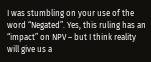I was stumbling on your use of the word “Negated”. Yes, this ruling has an “impact” on NPV – but I think reality will give us a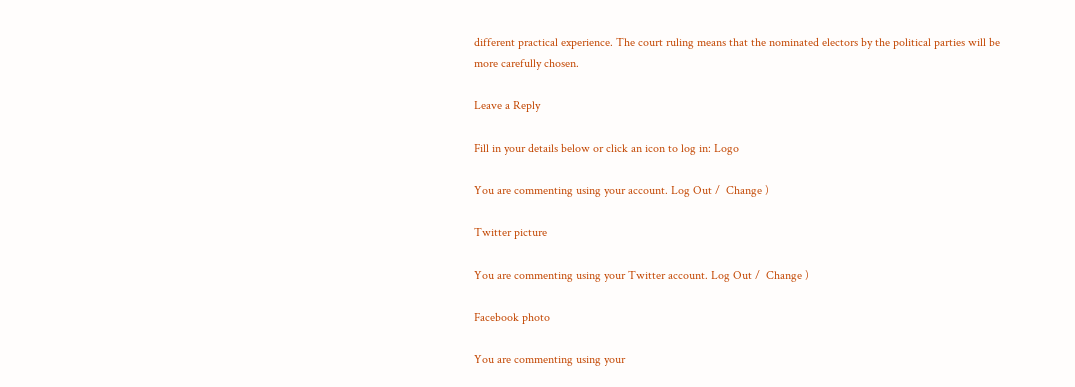different practical experience. The court ruling means that the nominated electors by the political parties will be more carefully chosen.

Leave a Reply

Fill in your details below or click an icon to log in: Logo

You are commenting using your account. Log Out /  Change )

Twitter picture

You are commenting using your Twitter account. Log Out /  Change )

Facebook photo

You are commenting using your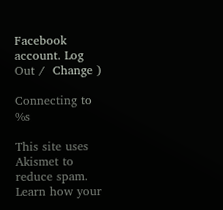Facebook account. Log Out /  Change )

Connecting to %s

This site uses Akismet to reduce spam. Learn how your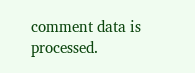comment data is processed.